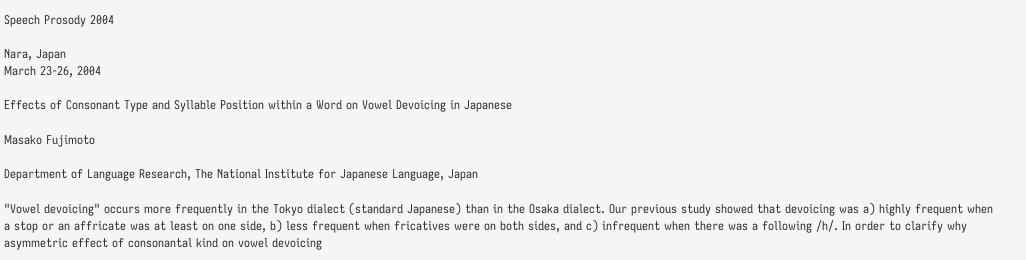Speech Prosody 2004

Nara, Japan
March 23-26, 2004

Effects of Consonant Type and Syllable Position within a Word on Vowel Devoicing in Japanese

Masako Fujimoto

Department of Language Research, The National Institute for Japanese Language, Japan

"Vowel devoicing" occurs more frequently in the Tokyo dialect (standard Japanese) than in the Osaka dialect. Our previous study showed that devoicing was a) highly frequent when a stop or an affricate was at least on one side, b) less frequent when fricatives were on both sides, and c) infrequent when there was a following /h/. In order to clarify why asymmetric effect of consonantal kind on vowel devoicing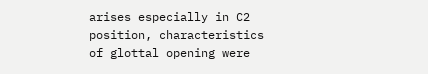arises especially in C2 position, characteristics of glottal opening were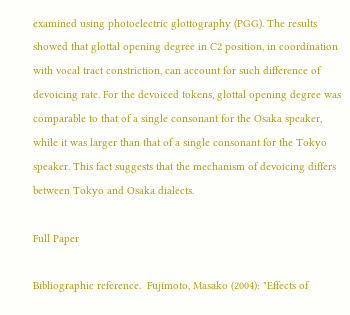examined using photoelectric glottography (PGG). The results showed that glottal opening degree in C2 position, in coordination with vocal tract constriction, can account for such difference of devoicing rate. For the devoiced tokens, glottal opening degree was comparable to that of a single consonant for the Osaka speaker, while it was larger than that of a single consonant for the Tokyo speaker. This fact suggests that the mechanism of devoicing differs between Tokyo and Osaka dialects.

Full Paper

Bibliographic reference.  Fujimoto, Masako (2004): "Effects of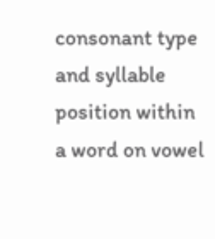consonant type and syllable position within a word on vowel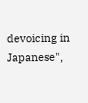devoicing in Japanese",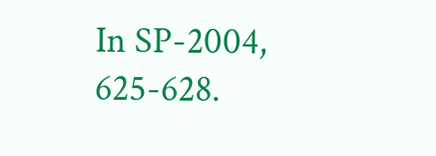In SP-2004, 625-628.